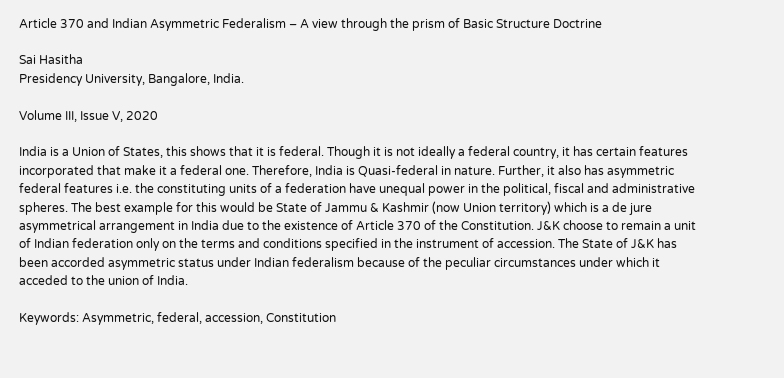Article 370 and Indian Asymmetric Federalism – A view through the prism of Basic Structure Doctrine

Sai Hasitha
Presidency University, Bangalore, India.

Volume III, Issue V, 2020

India is a Union of States, this shows that it is federal. Though it is not ideally a federal country, it has certain features incorporated that make it a federal one. Therefore, India is Quasi-federal in nature. Further, it also has asymmetric federal features i.e. the constituting units of a federation have unequal power in the political, fiscal and administrative spheres. The best example for this would be State of Jammu & Kashmir (now Union territory) which is a de jure asymmetrical arrangement in India due to the existence of Article 370 of the Constitution. J&K choose to remain a unit of Indian federation only on the terms and conditions specified in the instrument of accession. The State of J&K has been accorded asymmetric status under Indian federalism because of the peculiar circumstances under which it acceded to the union of India.

Keywords: Asymmetric, federal, accession, Constitution